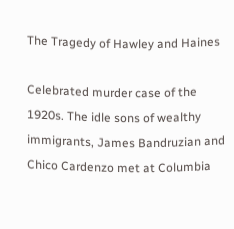The Tragedy of Hawley and Haines

Celebrated murder case of the 1920s. The idle sons of wealthy immigrants, James Bandruzian and Chico Cardenzo met at Columbia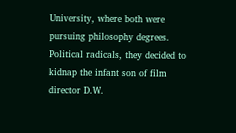University, where both were pursuing philosophy degrees. Political radicals, they decided to kidnap the infant son of film director D.W.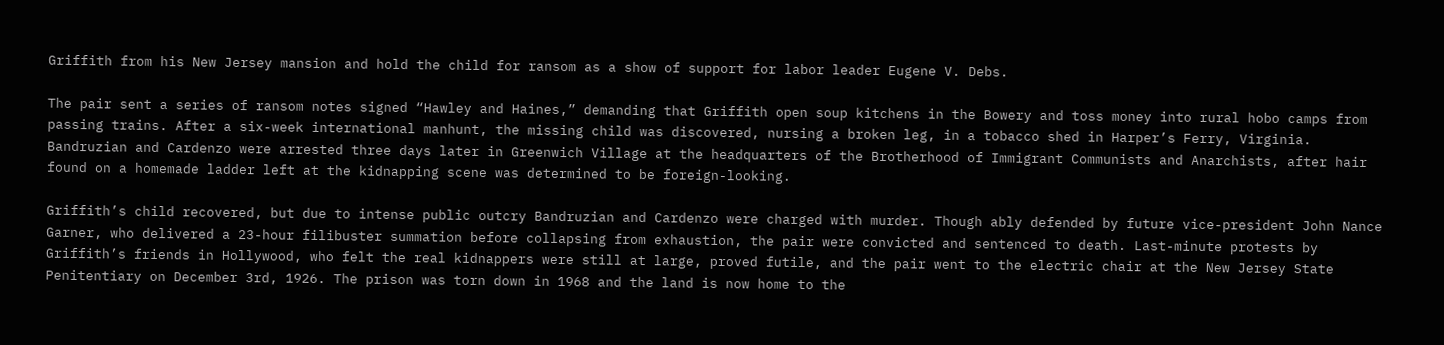Griffith from his New Jersey mansion and hold the child for ransom as a show of support for labor leader Eugene V. Debs.

The pair sent a series of ransom notes signed “Hawley and Haines,” demanding that Griffith open soup kitchens in the Bowery and toss money into rural hobo camps from passing trains. After a six-week international manhunt, the missing child was discovered, nursing a broken leg, in a tobacco shed in Harper’s Ferry, Virginia. Bandruzian and Cardenzo were arrested three days later in Greenwich Village at the headquarters of the Brotherhood of Immigrant Communists and Anarchists, after hair found on a homemade ladder left at the kidnapping scene was determined to be foreign-looking.

Griffith’s child recovered, but due to intense public outcry Bandruzian and Cardenzo were charged with murder. Though ably defended by future vice-president John Nance Garner, who delivered a 23-hour filibuster summation before collapsing from exhaustion, the pair were convicted and sentenced to death. Last-minute protests by Griffith’s friends in Hollywood, who felt the real kidnappers were still at large, proved futile, and the pair went to the electric chair at the New Jersey State Penitentiary on December 3rd, 1926. The prison was torn down in 1968 and the land is now home to the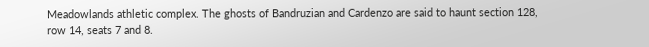Meadowlands athletic complex. The ghosts of Bandruzian and Cardenzo are said to haunt section 128, row 14, seats 7 and 8.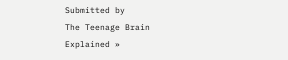Submitted by
The Teenage Brain Explained »